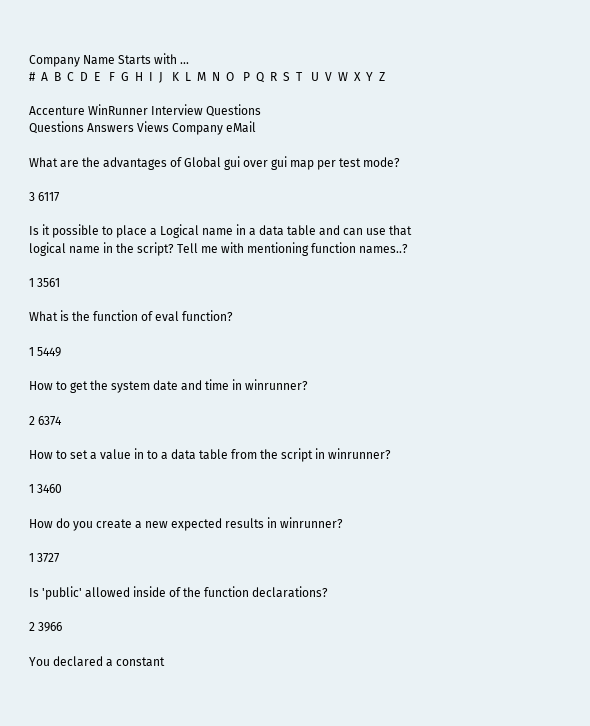Company Name Starts with ...
#  A  B  C  D  E   F  G  H  I  J   K  L  M  N  O   P  Q  R  S  T   U  V  W  X  Y  Z

Accenture WinRunner Interview Questions
Questions Answers Views Company eMail

What are the advantages of Global gui over gui map per test mode?

3 6117

Is it possible to place a Logical name in a data table and can use that logical name in the script? Tell me with mentioning function names..?

1 3561

What is the function of eval function?

1 5449

How to get the system date and time in winrunner?

2 6374

How to set a value in to a data table from the script in winrunner?

1 3460

How do you create a new expected results in winrunner?

1 3727

Is 'public' allowed inside of the function declarations?

2 3966

You declared a constant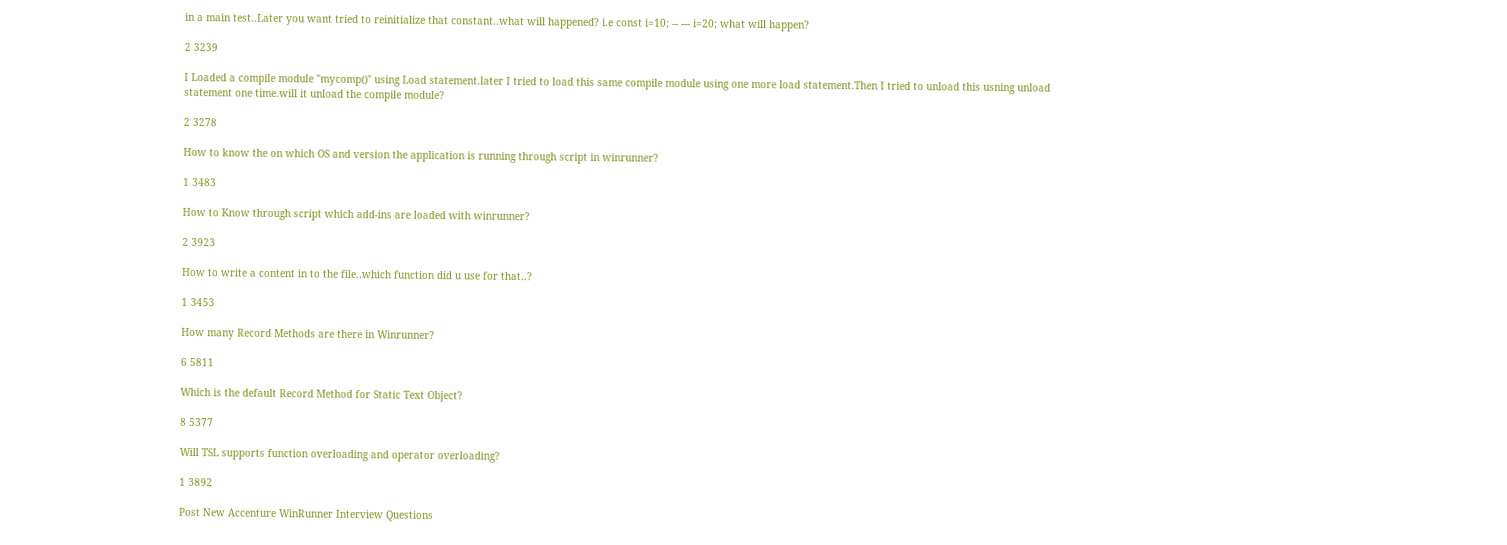in a main test..Later you want tried to reinitialize that constant..what will happened? i.e const i=10; -- --- i=20; what will happen?

2 3239

I Loaded a compile module "mycomp()" using Load statement.later I tried to load this same compile module using one more load statement.Then I tried to unload this usning unload statement one time.will it unload the compile module?

2 3278

How to know the on which OS and version the application is running through script in winrunner?

1 3483

How to Know through script which add-ins are loaded with winrunner?

2 3923

How to write a content in to the file..which function did u use for that..?

1 3453

How many Record Methods are there in Winrunner?

6 5811

Which is the default Record Method for Static Text Object?

8 5377

Will TSL supports function overloading and operator overloading?

1 3892

Post New Accenture WinRunner Interview Questions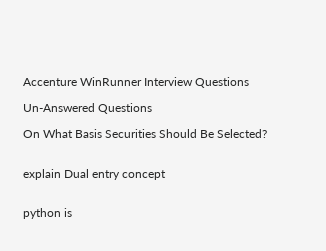Accenture WinRunner Interview Questions

Un-Answered Questions

On What Basis Securities Should Be Selected?


explain Dual entry concept


python is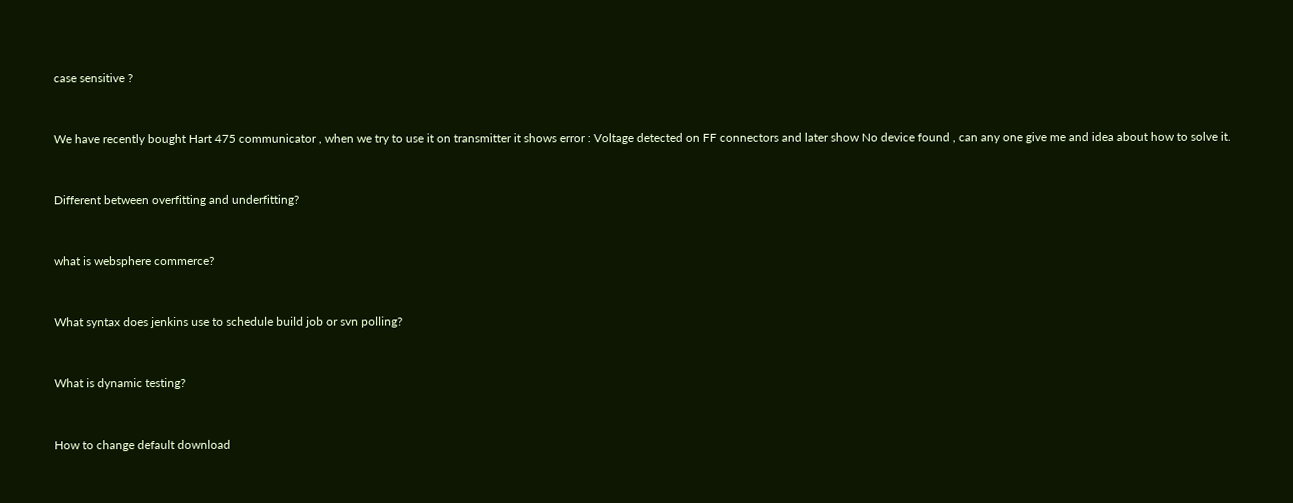case sensitive ?


We have recently bought Hart 475 communicator , when we try to use it on transmitter it shows error : Voltage detected on FF connectors and later show No device found , can any one give me and idea about how to solve it.


Different between overfitting and underfitting?


what is websphere commerce?


What syntax does jenkins use to schedule build job or svn polling?


What is dynamic testing?


How to change default download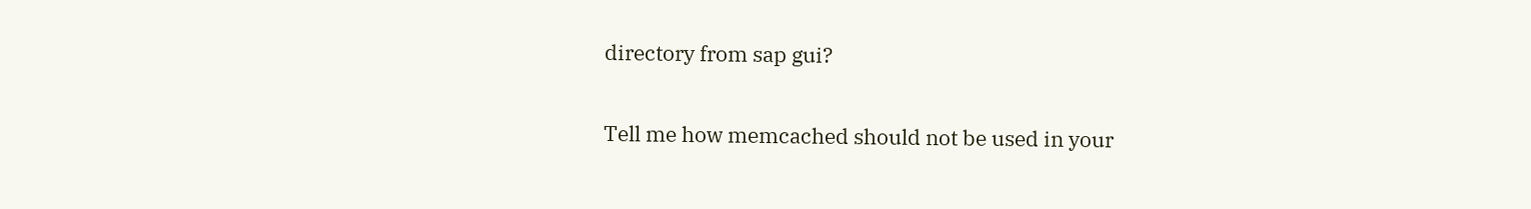directory from sap gui?


Tell me how memcached should not be used in your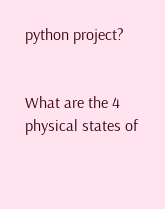python project?


What are the 4 physical states of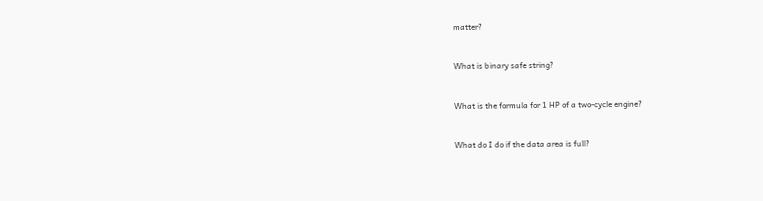matter?


What is binary safe string?


What is the formula for 1 HP of a two-cycle engine?


What do I do if the data area is full?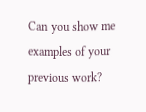Can you show me examples of your previous work?